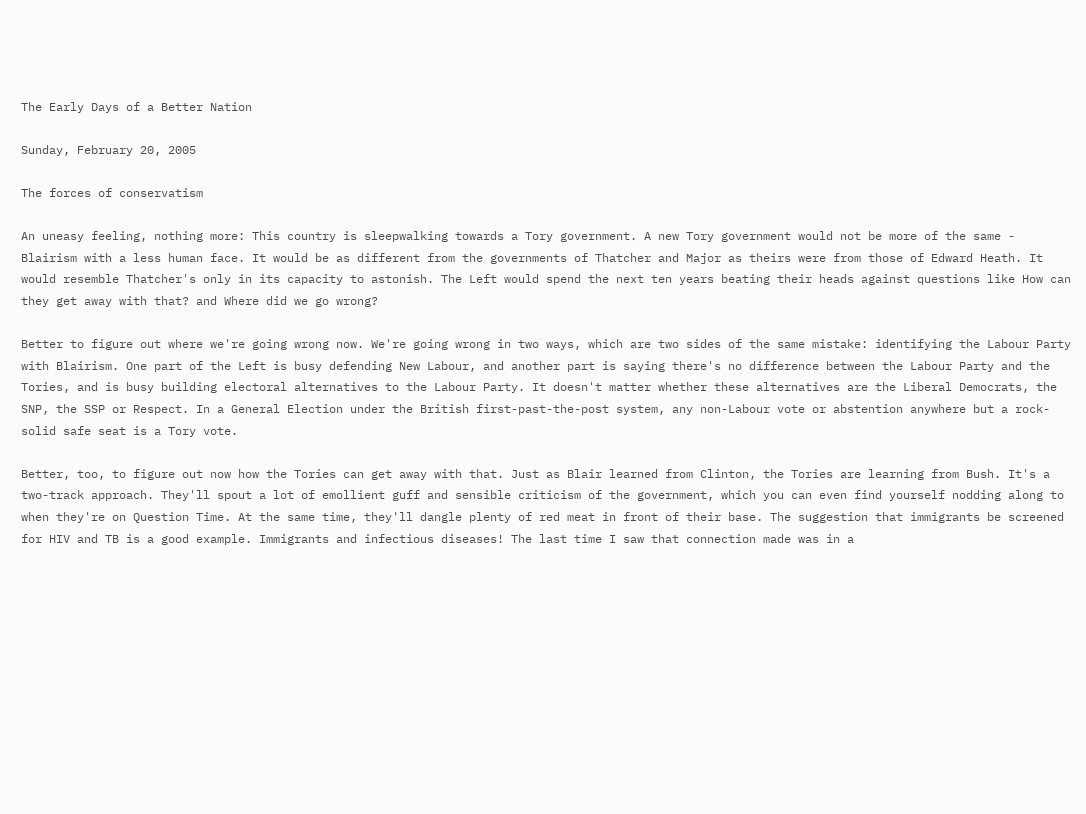The Early Days of a Better Nation

Sunday, February 20, 2005

The forces of conservatism

An uneasy feeling, nothing more: This country is sleepwalking towards a Tory government. A new Tory government would not be more of the same - Blairism with a less human face. It would be as different from the governments of Thatcher and Major as theirs were from those of Edward Heath. It would resemble Thatcher's only in its capacity to astonish. The Left would spend the next ten years beating their heads against questions like How can they get away with that? and Where did we go wrong?

Better to figure out where we're going wrong now. We're going wrong in two ways, which are two sides of the same mistake: identifying the Labour Party with Blairism. One part of the Left is busy defending New Labour, and another part is saying there's no difference between the Labour Party and the Tories, and is busy building electoral alternatives to the Labour Party. It doesn't matter whether these alternatives are the Liberal Democrats, the SNP, the SSP or Respect. In a General Election under the British first-past-the-post system, any non-Labour vote or abstention anywhere but a rock-solid safe seat is a Tory vote.

Better, too, to figure out now how the Tories can get away with that. Just as Blair learned from Clinton, the Tories are learning from Bush. It's a two-track approach. They'll spout a lot of emollient guff and sensible criticism of the government, which you can even find yourself nodding along to when they're on Question Time. At the same time, they'll dangle plenty of red meat in front of their base. The suggestion that immigrants be screened for HIV and TB is a good example. Immigrants and infectious diseases! The last time I saw that connection made was in a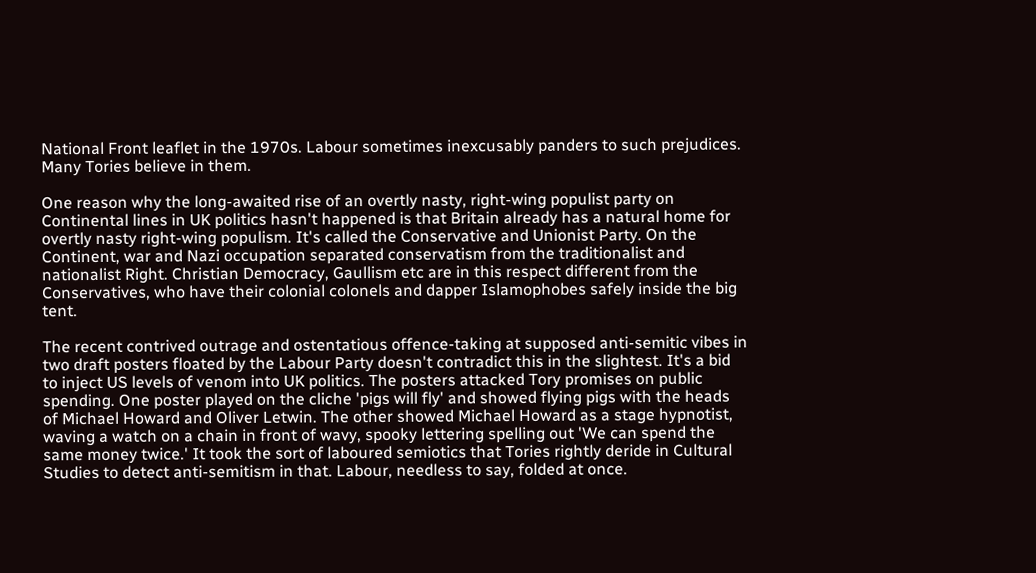National Front leaflet in the 1970s. Labour sometimes inexcusably panders to such prejudices. Many Tories believe in them.

One reason why the long-awaited rise of an overtly nasty, right-wing populist party on Continental lines in UK politics hasn't happened is that Britain already has a natural home for overtly nasty right-wing populism. It's called the Conservative and Unionist Party. On the Continent, war and Nazi occupation separated conservatism from the traditionalist and nationalist Right. Christian Democracy, Gaullism etc are in this respect different from the Conservatives, who have their colonial colonels and dapper Islamophobes safely inside the big tent.

The recent contrived outrage and ostentatious offence-taking at supposed anti-semitic vibes in two draft posters floated by the Labour Party doesn't contradict this in the slightest. It's a bid to inject US levels of venom into UK politics. The posters attacked Tory promises on public spending. One poster played on the cliche 'pigs will fly' and showed flying pigs with the heads of Michael Howard and Oliver Letwin. The other showed Michael Howard as a stage hypnotist, waving a watch on a chain in front of wavy, spooky lettering spelling out 'We can spend the same money twice.' It took the sort of laboured semiotics that Tories rightly deride in Cultural Studies to detect anti-semitism in that. Labour, needless to say, folded at once.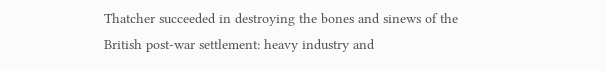Thatcher succeeded in destroying the bones and sinews of the British post-war settlement: heavy industry and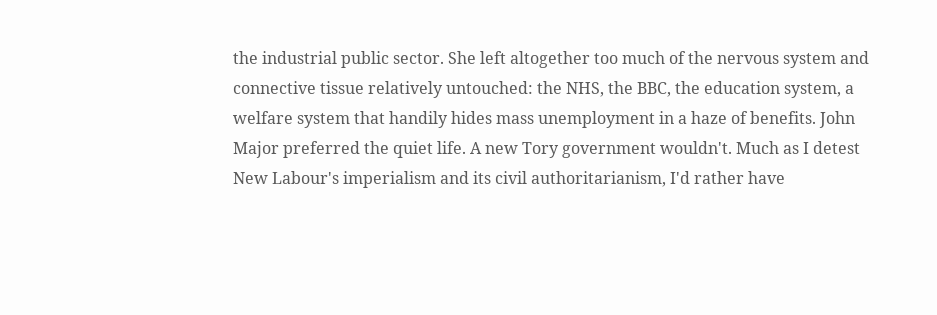the industrial public sector. She left altogether too much of the nervous system and connective tissue relatively untouched: the NHS, the BBC, the education system, a welfare system that handily hides mass unemployment in a haze of benefits. John Major preferred the quiet life. A new Tory government wouldn't. Much as I detest New Labour's imperialism and its civil authoritarianism, I'd rather have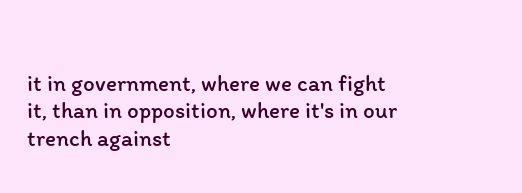it in government, where we can fight it, than in opposition, where it's in our trench against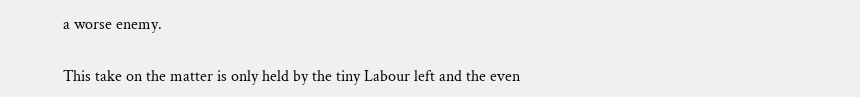a worse enemy.

This take on the matter is only held by the tiny Labour left and the even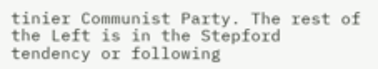tinier Communist Party. The rest of the Left is in the Stepford tendency or following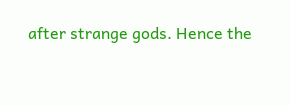after strange gods. Hence the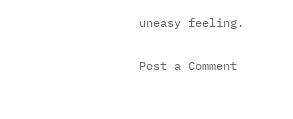uneasy feeling.


Post a Comment